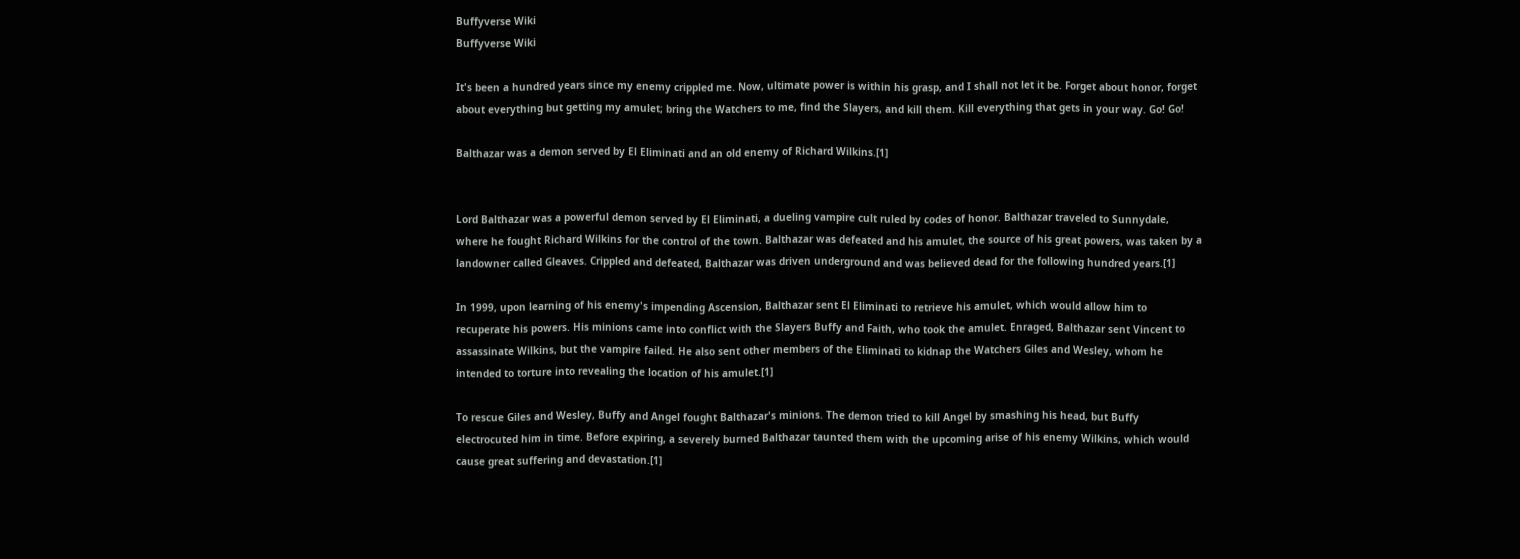Buffyverse Wiki
Buffyverse Wiki

It's been a hundred years since my enemy crippled me. Now, ultimate power is within his grasp, and I shall not let it be. Forget about honor, forget about everything but getting my amulet; bring the Watchers to me, find the Slayers, and kill them. Kill everything that gets in your way. Go! Go!

Balthazar was a demon served by El Eliminati and an old enemy of Richard Wilkins.[1]


Lord Balthazar was a powerful demon served by El Eliminati, a dueling vampire cult ruled by codes of honor. Balthazar traveled to Sunnydale, where he fought Richard Wilkins for the control of the town. Balthazar was defeated and his amulet, the source of his great powers, was taken by a landowner called Gleaves. Crippled and defeated, Balthazar was driven underground and was believed dead for the following hundred years.[1]

In 1999, upon learning of his enemy's impending Ascension, Balthazar sent El Eliminati to retrieve his amulet, which would allow him to recuperate his powers. His minions came into conflict with the Slayers Buffy and Faith, who took the amulet. Enraged, Balthazar sent Vincent to assassinate Wilkins, but the vampire failed. He also sent other members of the Eliminati to kidnap the Watchers Giles and Wesley, whom he intended to torture into revealing the location of his amulet.[1]

To rescue Giles and Wesley, Buffy and Angel fought Balthazar's minions. The demon tried to kill Angel by smashing his head, but Buffy electrocuted him in time. Before expiring, a severely burned Balthazar taunted them with the upcoming arise of his enemy Wilkins, which would cause great suffering and devastation.[1]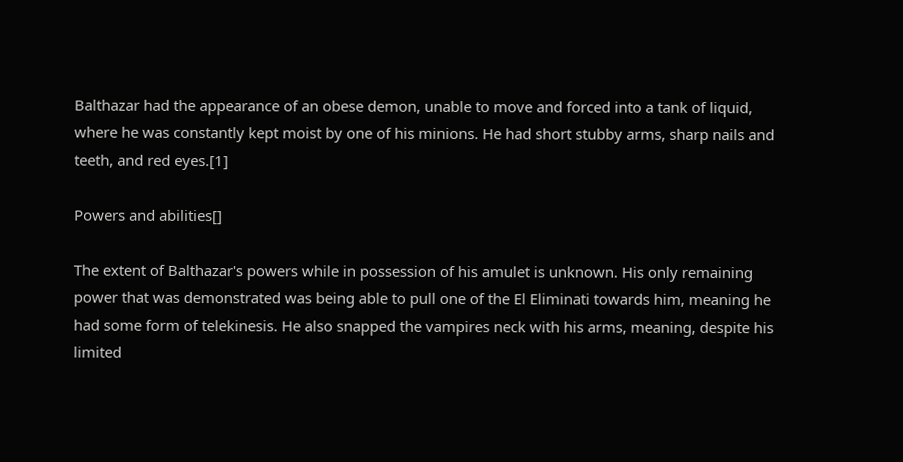Balthazar had the appearance of an obese demon, unable to move and forced into a tank of liquid, where he was constantly kept moist by one of his minions. He had short stubby arms, sharp nails and teeth, and red eyes.[1]

Powers and abilities[]

The extent of Balthazar's powers while in possession of his amulet is unknown. His only remaining power that was demonstrated was being able to pull one of the El Eliminati towards him, meaning he had some form of telekinesis. He also snapped the vampires neck with his arms, meaning, despite his limited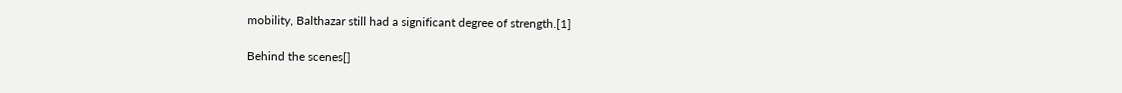mobility, Balthazar still had a significant degree of strength.[1]

Behind the scenes[]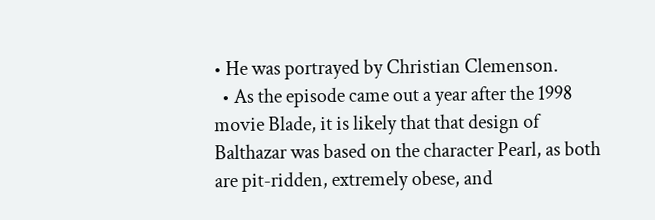• He was portrayed by Christian Clemenson.
  • As the episode came out a year after the 1998 movie Blade, it is likely that that design of Balthazar was based on the character Pearl, as both are pit-ridden, extremely obese, and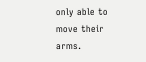only able to move their arms.